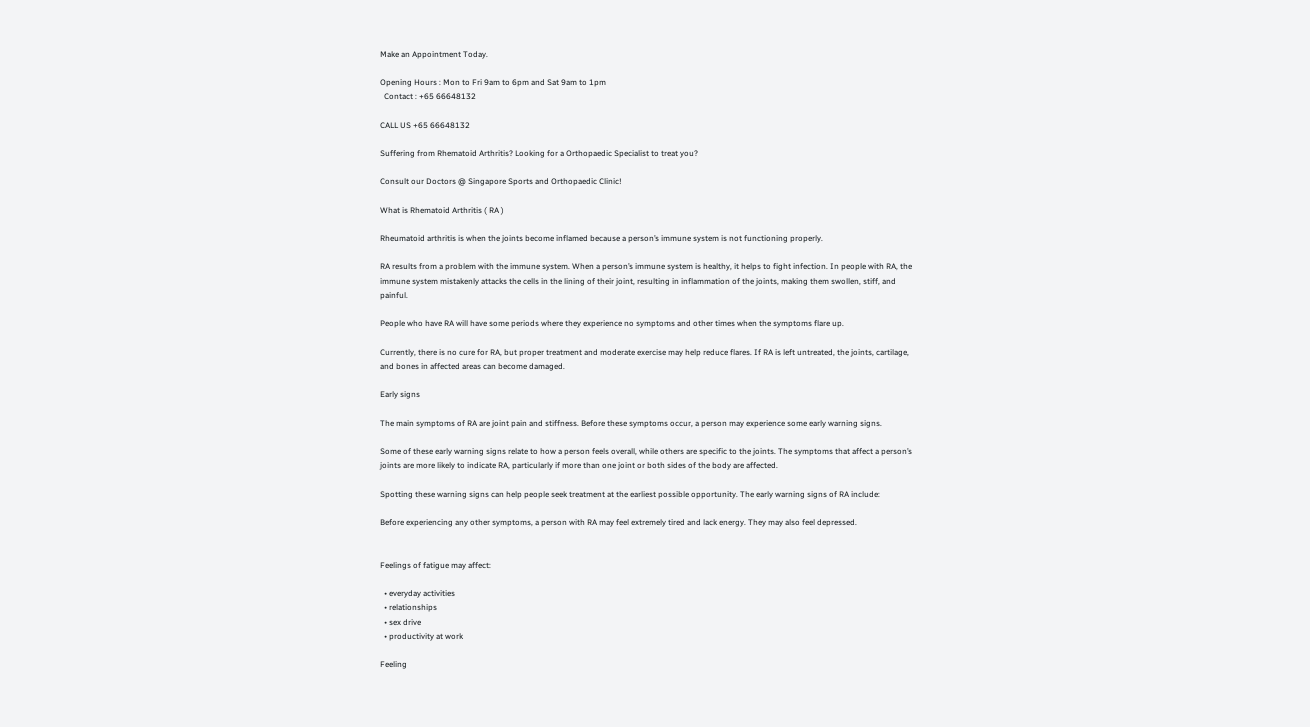Make an Appointment Today.

Opening Hours : Mon to Fri 9am to 6pm and Sat 9am to 1pm
  Contact : +65 66648132

CALL US +65 66648132

Suffering from Rhematoid Arthritis? Looking for a Orthopaedic Specialist to treat you?

Consult our Doctors @ Singapore Sports and Orthopaedic Clinic!

What is Rhematoid Arthritis ( RA )

Rheumatoid arthritis is when the joints become inflamed because a person’s immune system is not functioning properly.

RA results from a problem with the immune system. When a person’s immune system is healthy, it helps to fight infection. In people with RA, the immune system mistakenly attacks the cells in the lining of their joint, resulting in inflammation of the joints, making them swollen, stiff, and painful.

People who have RA will have some periods where they experience no symptoms and other times when the symptoms flare up.

Currently, there is no cure for RA, but proper treatment and moderate exercise may help reduce flares. If RA is left untreated, the joints, cartilage, and bones in affected areas can become damaged.

Early signs

The main symptoms of RA are joint pain and stiffness. Before these symptoms occur, a person may experience some early warning signs.

Some of these early warning signs relate to how a person feels overall, while others are specific to the joints. The symptoms that affect a person’s joints are more likely to indicate RA, particularly if more than one joint or both sides of the body are affected.

Spotting these warning signs can help people seek treatment at the earliest possible opportunity. The early warning signs of RA include:

Before experiencing any other symptoms, a person with RA may feel extremely tired and lack energy. They may also feel depressed.


Feelings of fatigue may affect:

  • everyday activities
  • relationships
  • sex drive
  • productivity at work

Feeling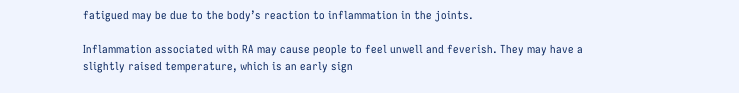fatigued may be due to the body’s reaction to inflammation in the joints.

Inflammation associated with RA may cause people to feel unwell and feverish. They may have a slightly raised temperature, which is an early sign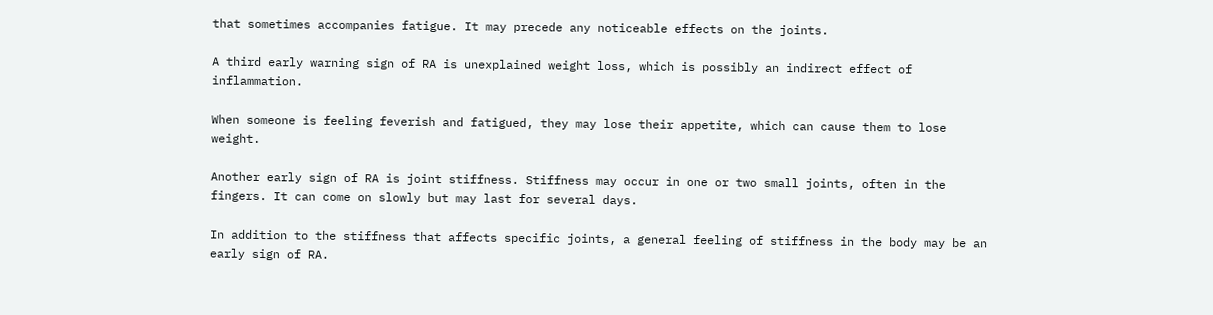that sometimes accompanies fatigue. It may precede any noticeable effects on the joints.

A third early warning sign of RA is unexplained weight loss, which is possibly an indirect effect of inflammation.

When someone is feeling feverish and fatigued, they may lose their appetite, which can cause them to lose weight.

Another early sign of RA is joint stiffness. Stiffness may occur in one or two small joints, often in the fingers. It can come on slowly but may last for several days.

In addition to the stiffness that affects specific joints, a general feeling of stiffness in the body may be an early sign of RA.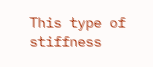This type of stiffness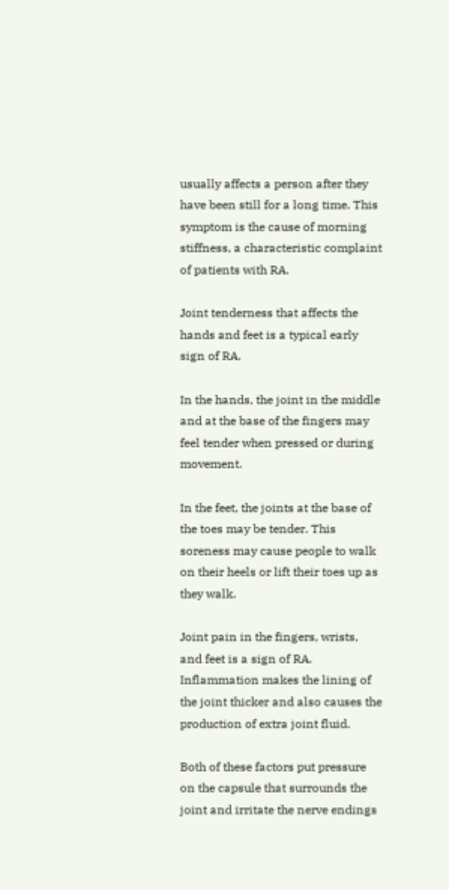usually affects a person after they have been still for a long time. This symptom is the cause of morning stiffness, a characteristic complaint of patients with RA.

Joint tenderness that affects the hands and feet is a typical early sign of RA.

In the hands, the joint in the middle and at the base of the fingers may feel tender when pressed or during movement.

In the feet, the joints at the base of the toes may be tender. This soreness may cause people to walk on their heels or lift their toes up as they walk.

Joint pain in the fingers, wrists, and feet is a sign of RA. Inflammation makes the lining of the joint thicker and also causes the production of extra joint fluid.

Both of these factors put pressure on the capsule that surrounds the joint and irritate the nerve endings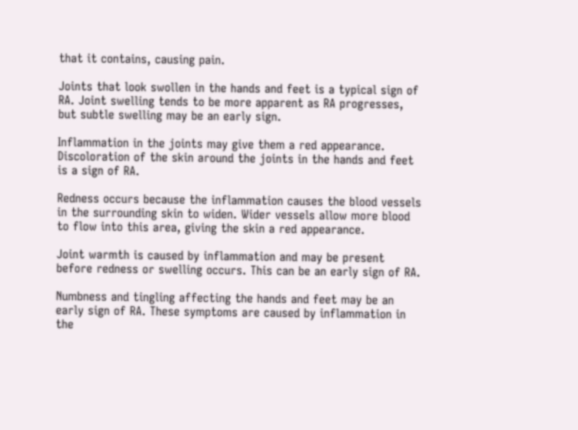that it contains, causing pain.

Joints that look swollen in the hands and feet is a typical sign of RA. Joint swelling tends to be more apparent as RA progresses, but subtle swelling may be an early sign.

Inflammation in the joints may give them a red appearance. Discoloration of the skin around the joints in the hands and feet is a sign of RA.

Redness occurs because the inflammation causes the blood vessels in the surrounding skin to widen. Wider vessels allow more blood to flow into this area, giving the skin a red appearance.

Joint warmth is caused by inflammation and may be present before redness or swelling occurs. This can be an early sign of RA.

Numbness and tingling affecting the hands and feet may be an early sign of RA. These symptoms are caused by inflammation in the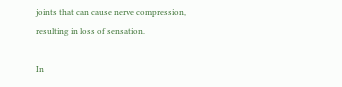joints that can cause nerve compression, resulting in loss of sensation.

In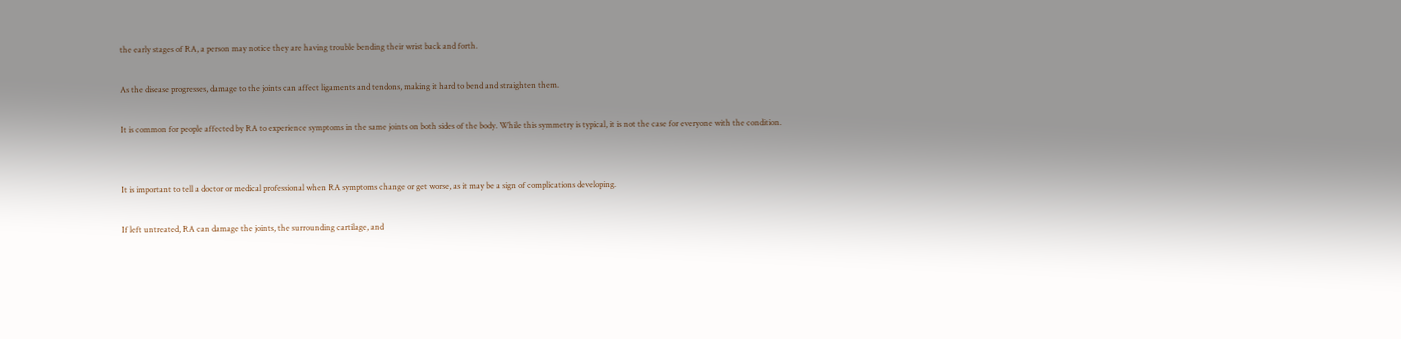the early stages of RA, a person may notice they are having trouble bending their wrist back and forth.

As the disease progresses, damage to the joints can affect ligaments and tendons, making it hard to bend and straighten them.

It is common for people affected by RA to experience symptoms in the same joints on both sides of the body. While this symmetry is typical, it is not the case for everyone with the condition.


It is important to tell a doctor or medical professional when RA symptoms change or get worse, as it may be a sign of complications developing.

If left untreated, RA can damage the joints, the surrounding cartilage, and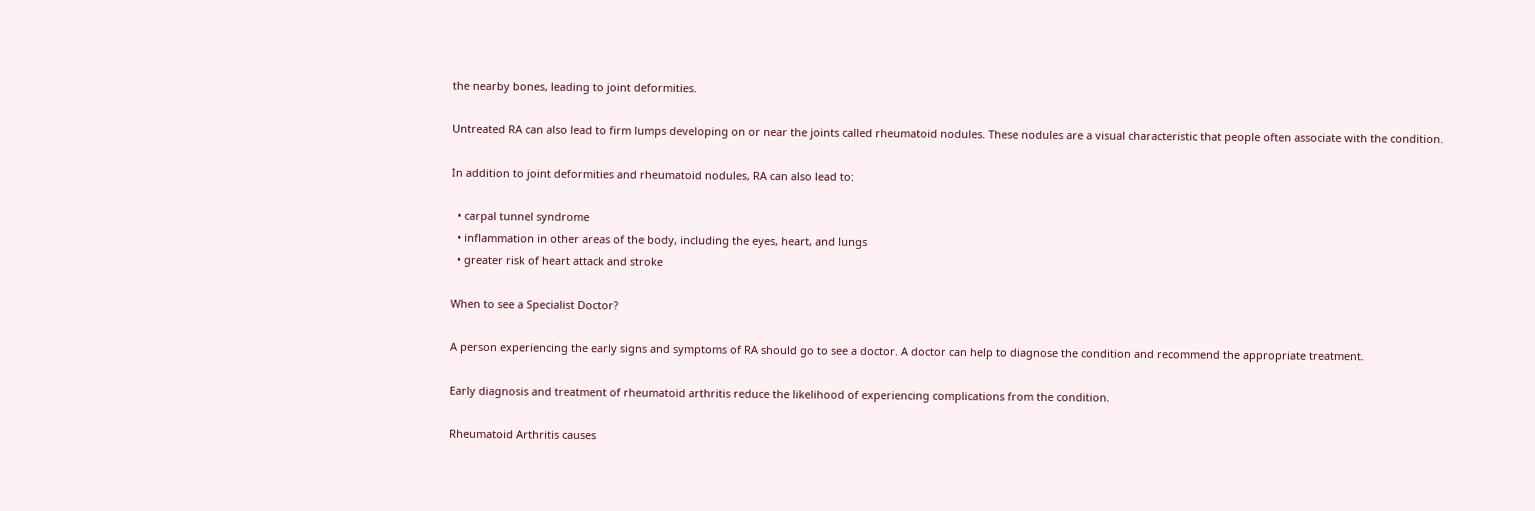the nearby bones, leading to joint deformities.

Untreated RA can also lead to firm lumps developing on or near the joints called rheumatoid nodules. These nodules are a visual characteristic that people often associate with the condition.

In addition to joint deformities and rheumatoid nodules, RA can also lead to:

  • carpal tunnel syndrome
  • inflammation in other areas of the body, including the eyes, heart, and lungs
  • greater risk of heart attack and stroke

When to see a Specialist Doctor?

A person experiencing the early signs and symptoms of RA should go to see a doctor. A doctor can help to diagnose the condition and recommend the appropriate treatment.

Early diagnosis and treatment of rheumatoid arthritis reduce the likelihood of experiencing complications from the condition.

Rheumatoid Arthritis causes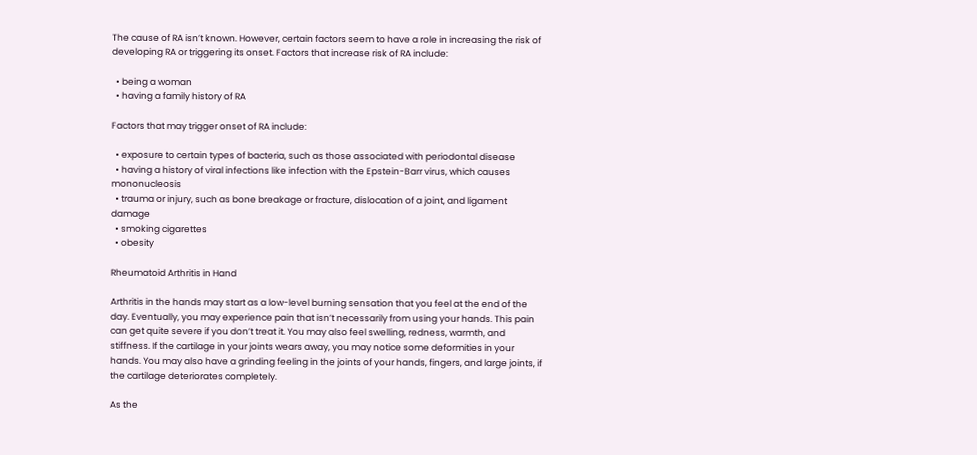The cause of RA isn’t known. However, certain factors seem to have a role in increasing the risk of developing RA or triggering its onset. Factors that increase risk of RA include:

  • being a woman
  • having a family history of RA

Factors that may trigger onset of RA include:

  • exposure to certain types of bacteria, such as those associated with periodontal disease
  • having a history of viral infections like infection with the Epstein-Barr virus, which causes mononucleosis
  • trauma or injury, such as bone breakage or fracture, dislocation of a joint, and ligament damage
  • smoking cigarettes
  • obesity

Rheumatoid Arthritis in Hand

Arthritis in the hands may start as a low-level burning sensation that you feel at the end of the day. Eventually, you may experience pain that isn’t necessarily from using your hands. This pain can get quite severe if you don’t treat it. You may also feel swelling, redness, warmth, and stiffness. If the cartilage in your joints wears away, you may notice some deformities in your hands. You may also have a grinding feeling in the joints of your hands, fingers, and large joints, if the cartilage deteriorates completely.

As the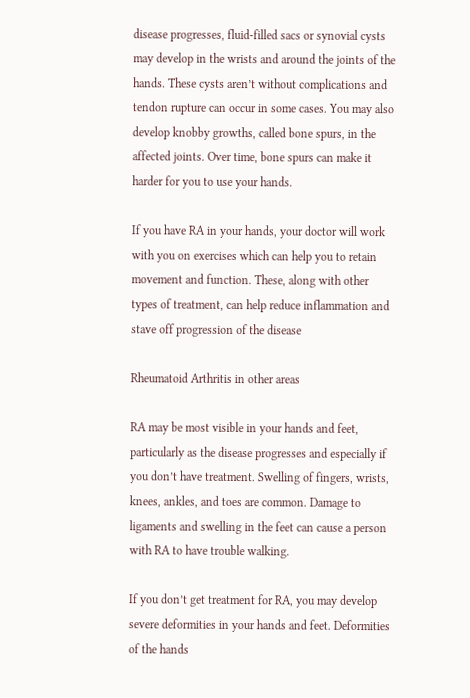disease progresses, fluid-filled sacs or synovial cysts may develop in the wrists and around the joints of the hands. These cysts aren’t without complications and tendon rupture can occur in some cases. You may also develop knobby growths, called bone spurs, in the affected joints. Over time, bone spurs can make it harder for you to use your hands.

If you have RA in your hands, your doctor will work with you on exercises which can help you to retain movement and function. These, along with other types of treatment, can help reduce inflammation and stave off progression of the disease

Rheumatoid Arthritis in other areas

RA may be most visible in your hands and feet, particularly as the disease progresses and especially if you don’t have treatment. Swelling of fingers, wrists, knees, ankles, and toes are common. Damage to ligaments and swelling in the feet can cause a person with RA to have trouble walking.

If you don’t get treatment for RA, you may develop severe deformities in your hands and feet. Deformities of the hands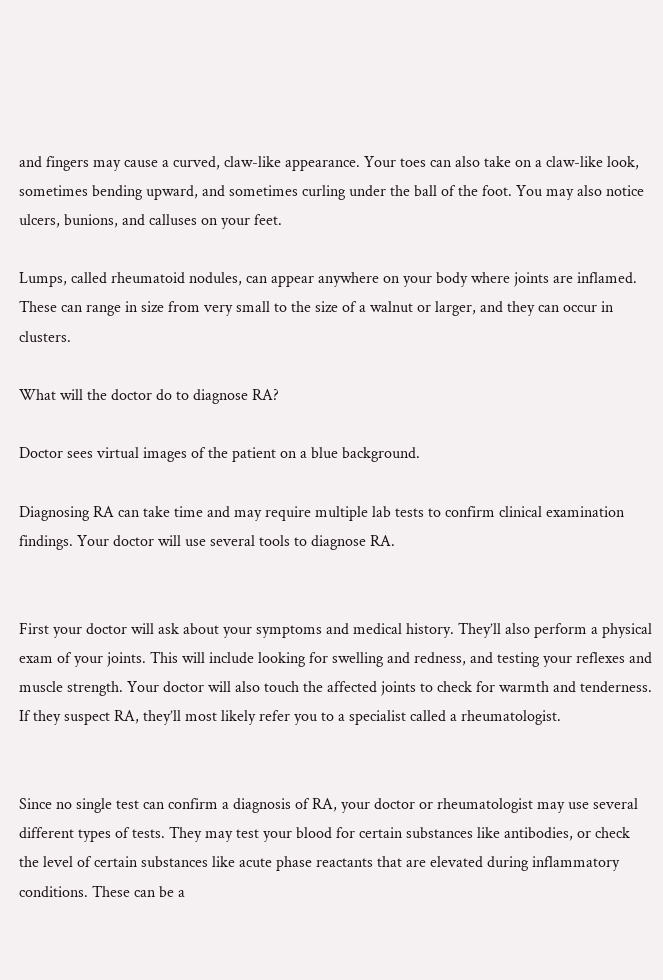and fingers may cause a curved, claw-like appearance. Your toes can also take on a claw-like look, sometimes bending upward, and sometimes curling under the ball of the foot. You may also notice ulcers, bunions, and calluses on your feet.

Lumps, called rheumatoid nodules, can appear anywhere on your body where joints are inflamed. These can range in size from very small to the size of a walnut or larger, and they can occur in clusters.

What will the doctor do to diagnose RA?

Doctor sees virtual images of the patient on a blue background.

Diagnosing RA can take time and may require multiple lab tests to confirm clinical examination findings. Your doctor will use several tools to diagnose RA.


First your doctor will ask about your symptoms and medical history. They’ll also perform a physical exam of your joints. This will include looking for swelling and redness, and testing your reflexes and muscle strength. Your doctor will also touch the affected joints to check for warmth and tenderness. If they suspect RA, they’ll most likely refer you to a specialist called a rheumatologist.


Since no single test can confirm a diagnosis of RA, your doctor or rheumatologist may use several different types of tests. They may test your blood for certain substances like antibodies, or check the level of certain substances like acute phase reactants that are elevated during inflammatory conditions. These can be a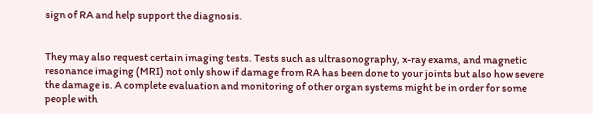sign of RA and help support the diagnosis.


They may also request certain imaging tests. Tests such as ultrasonography, x-ray exams, and magnetic resonance imaging (MRI) not only show if damage from RA has been done to your joints but also how severe the damage is. A complete evaluation and monitoring of other organ systems might be in order for some people with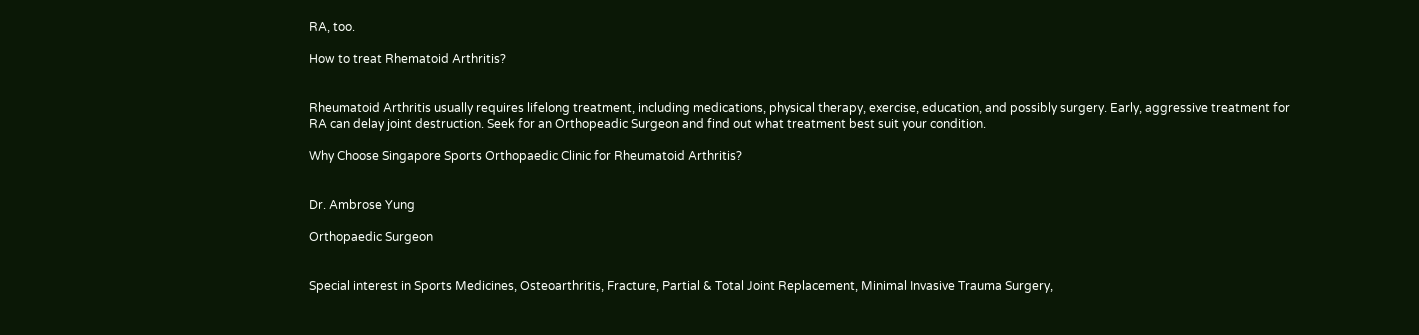RA, too.

How to treat Rhematoid Arthritis?


Rheumatoid Arthritis usually requires lifelong treatment, including medications, physical therapy, exercise, education, and possibly surgery. Early, aggressive treatment for RA can delay joint destruction. Seek for an Orthopeadic Surgeon and find out what treatment best suit your condition.

Why Choose Singapore Sports Orthopaedic Clinic for Rheumatoid Arthritis?


Dr. Ambrose Yung

Orthopaedic Surgeon


Special interest in Sports Medicines, Osteoarthritis, Fracture, Partial & Total Joint Replacement, Minimal Invasive Trauma Surgery,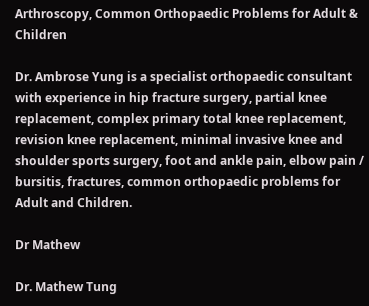Arthroscopy, Common Orthopaedic Problems for Adult & Children

Dr. Ambrose Yung is a specialist orthopaedic consultant with experience in hip fracture surgery, partial knee replacement, complex primary total knee replacement, revision knee replacement, minimal invasive knee and shoulder sports surgery, foot and ankle pain, elbow pain / bursitis, fractures, common orthopaedic problems for Adult and Children.

Dr Mathew

Dr. Mathew Tung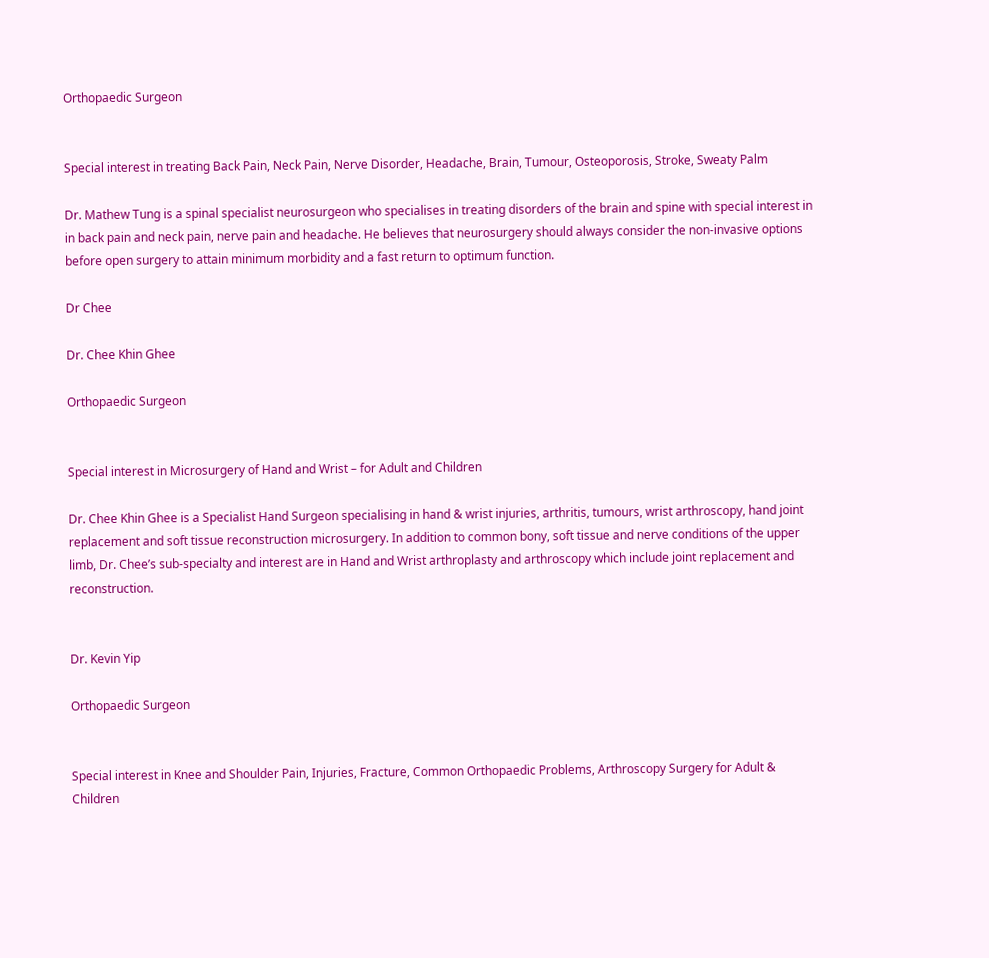Orthopaedic Surgeon


Special interest in treating Back Pain, Neck Pain, Nerve Disorder, Headache, Brain, Tumour, Osteoporosis, Stroke, Sweaty Palm

Dr. Mathew Tung is a spinal specialist neurosurgeon who specialises in treating disorders of the brain and spine with special interest in in back pain and neck pain, nerve pain and headache. He believes that neurosurgery should always consider the non-invasive options before open surgery to attain minimum morbidity and a fast return to optimum function.

Dr Chee

Dr. Chee Khin Ghee

Orthopaedic Surgeon


Special interest in Microsurgery of Hand and Wrist – for Adult and Children

Dr. Chee Khin Ghee is a Specialist Hand Surgeon specialising in hand & wrist injuries, arthritis, tumours, wrist arthroscopy, hand joint replacement and soft tissue reconstruction microsurgery. In addition to common bony, soft tissue and nerve conditions of the upper limb, Dr. Chee’s sub-specialty and interest are in Hand and Wrist arthroplasty and arthroscopy which include joint replacement and reconstruction.


Dr. Kevin Yip

Orthopaedic Surgeon


Special interest in Knee and Shoulder Pain, Injuries, Fracture, Common Orthopaedic Problems, Arthroscopy Surgery for Adult & Children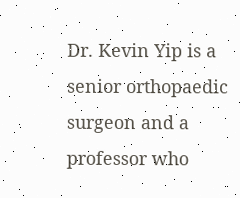Dr. Kevin Yip is a senior orthopaedic surgeon and a professor who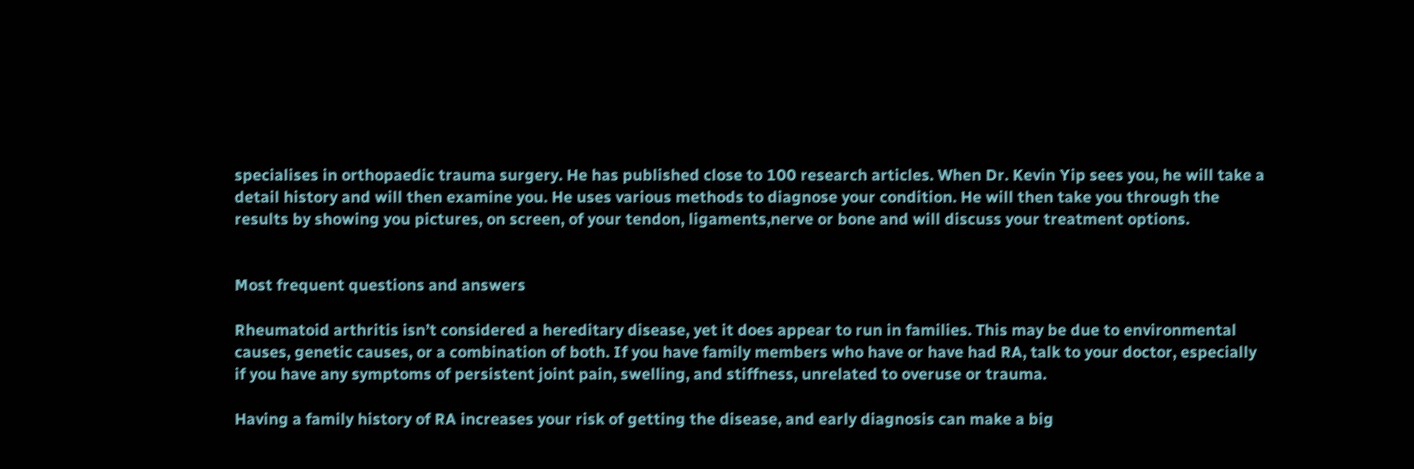specialises in orthopaedic trauma surgery. He has published close to 100 research articles. When Dr. Kevin Yip sees you, he will take a detail history and will then examine you. He uses various methods to diagnose your condition. He will then take you through the results by showing you pictures, on screen, of your tendon, ligaments,nerve or bone and will discuss your treatment options.


Most frequent questions and answers

Rheumatoid arthritis isn’t considered a hereditary disease, yet it does appear to run in families. This may be due to environmental causes, genetic causes, or a combination of both. If you have family members who have or have had RA, talk to your doctor, especially if you have any symptoms of persistent joint pain, swelling, and stiffness, unrelated to overuse or trauma.

Having a family history of RA increases your risk of getting the disease, and early diagnosis can make a big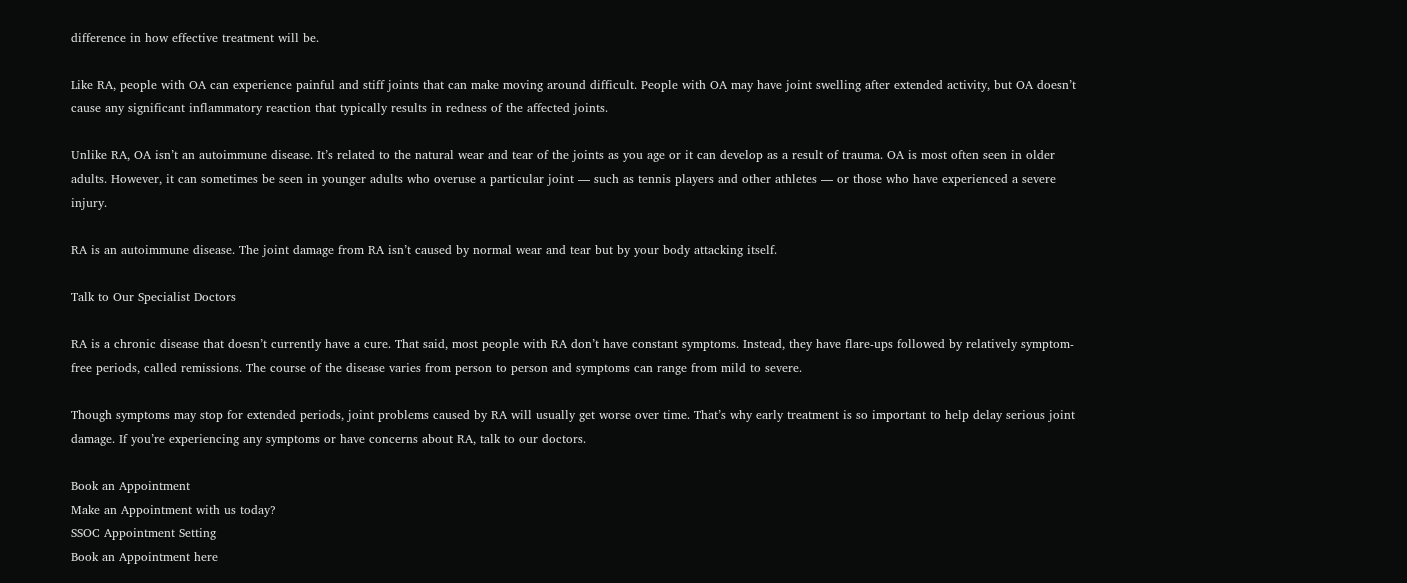difference in how effective treatment will be.

Like RA, people with OA can experience painful and stiff joints that can make moving around difficult. People with OA may have joint swelling after extended activity, but OA doesn’t cause any significant inflammatory reaction that typically results in redness of the affected joints.

Unlike RA, OA isn’t an autoimmune disease. It’s related to the natural wear and tear of the joints as you age or it can develop as a result of trauma. OA is most often seen in older adults. However, it can sometimes be seen in younger adults who overuse a particular joint — such as tennis players and other athletes — or those who have experienced a severe injury.

RA is an autoimmune disease. The joint damage from RA isn’t caused by normal wear and tear but by your body attacking itself.

Talk to Our Specialist Doctors

RA is a chronic disease that doesn’t currently have a cure. That said, most people with RA don’t have constant symptoms. Instead, they have flare-ups followed by relatively symptom-free periods, called remissions. The course of the disease varies from person to person and symptoms can range from mild to severe.

Though symptoms may stop for extended periods, joint problems caused by RA will usually get worse over time. That’s why early treatment is so important to help delay serious joint damage. If you’re experiencing any symptoms or have concerns about RA, talk to our doctors.

Book an Appointment
Make an Appointment with us today?
SSOC Appointment Setting
Book an Appointment here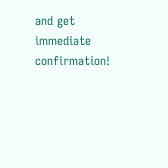and get immediate confirmation!